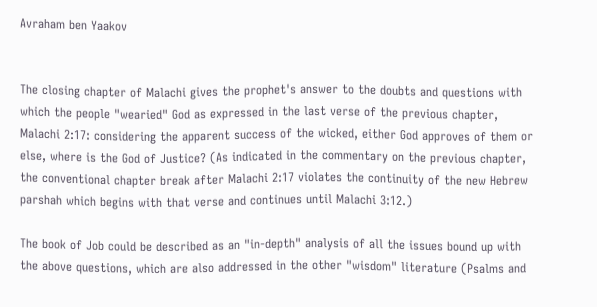Avraham ben Yaakov


The closing chapter of Malachi gives the prophet's answer to the doubts and questions with which the people "wearied" God as expressed in the last verse of the previous chapter, Malachi 2:17: considering the apparent success of the wicked, either God approves of them or else, where is the God of Justice? (As indicated in the commentary on the previous chapter, the conventional chapter break after Malachi 2:17 violates the continuity of the new Hebrew parshah which begins with that verse and continues until Malachi 3:12.)

The book of Job could be described as an "in-depth" analysis of all the issues bound up with the above questions, which are also addressed in the other "wisdom" literature (Psalms and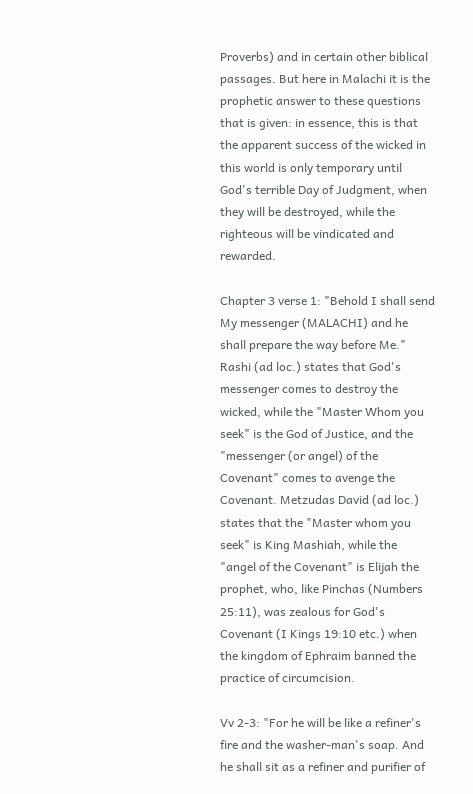Proverbs) and in certain other biblical passages. But here in Malachi it is the prophetic answer to these questions that is given: in essence, this is that the apparent success of the wicked in this world is only temporary until God's terrible Day of Judgment, when they will be destroyed, while the righteous will be vindicated and rewarded.

Chapter 3 verse 1: "Behold I shall send My messenger (MALACHI) and he shall prepare the way before Me." Rashi (ad loc.) states that God's messenger comes to destroy the wicked, while the "Master Whom you seek" is the God of Justice, and the "messenger (or angel) of the Covenant" comes to avenge the Covenant. Metzudas David (ad loc.) states that the "Master whom you seek" is King Mashiah, while the "angel of the Covenant" is Elijah the prophet, who, like Pinchas (Numbers 25:11), was zealous for God's Covenant (I Kings 19:10 etc.) when the kingdom of Ephraim banned the practice of circumcision.

Vv 2-3: "For he will be like a refiner's fire and the washer-man's soap. And he shall sit as a refiner and purifier of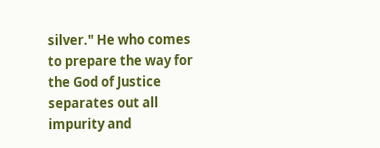silver." He who comes to prepare the way for the God of Justice separates out all impurity and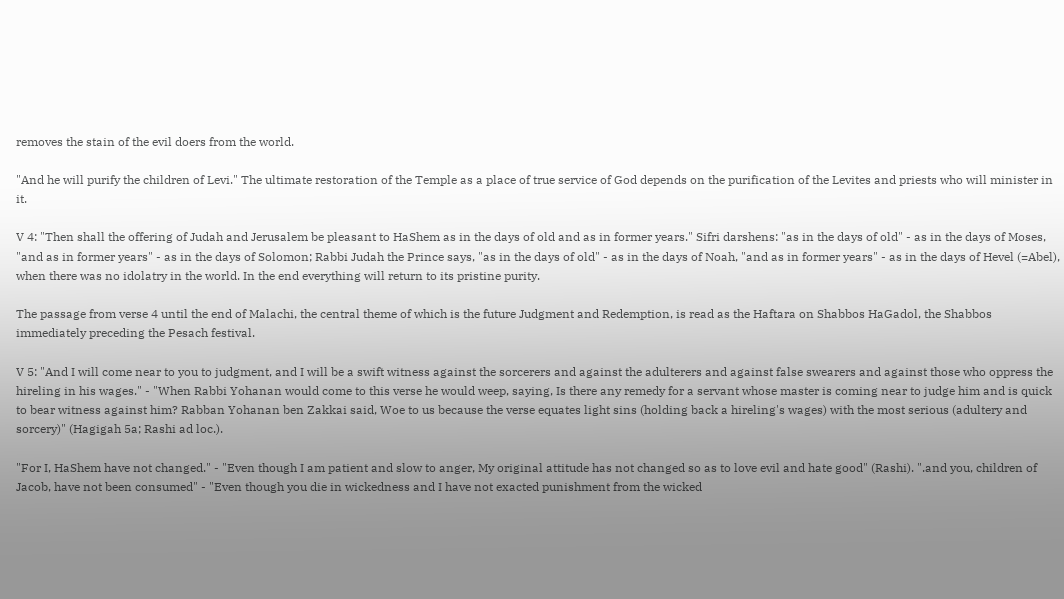removes the stain of the evil doers from the world.

"And he will purify the children of Levi." The ultimate restoration of the Temple as a place of true service of God depends on the purification of the Levites and priests who will minister in it.

V 4: "Then shall the offering of Judah and Jerusalem be pleasant to HaShem as in the days of old and as in former years." Sifri darshens: "as in the days of old" - as in the days of Moses, "and as in former years" - as in the days of Solomon; Rabbi Judah the Prince says, "as in the days of old" - as in the days of Noah, "and as in former years" - as in the days of Hevel (=Abel), when there was no idolatry in the world. In the end everything will return to its pristine purity.

The passage from verse 4 until the end of Malachi, the central theme of which is the future Judgment and Redemption, is read as the Haftara on Shabbos HaGadol, the Shabbos immediately preceding the Pesach festival.

V 5: "And I will come near to you to judgment, and I will be a swift witness against the sorcerers and against the adulterers and against false swearers and against those who oppress the hireling in his wages." - "When Rabbi Yohanan would come to this verse he would weep, saying, Is there any remedy for a servant whose master is coming near to judge him and is quick to bear witness against him? Rabban Yohanan ben Zakkai said, Woe to us because the verse equates light sins (holding back a hireling's wages) with the most serious (adultery and sorcery)" (Hagigah 5a; Rashi ad loc.).

"For I, HaShem have not changed." - "Even though I am patient and slow to anger, My original attitude has not changed so as to love evil and hate good" (Rashi). ".and you, children of Jacob, have not been consumed" - "Even though you die in wickedness and I have not exacted punishment from the wicked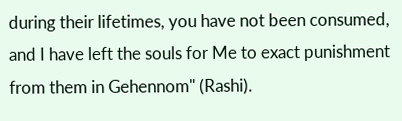during their lifetimes, you have not been consumed, and I have left the souls for Me to exact punishment from them in Gehennom" (Rashi).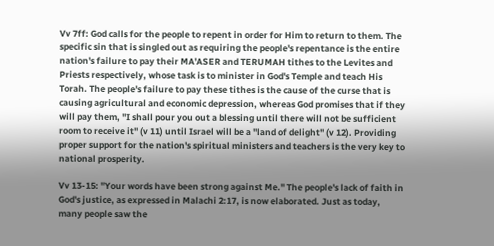Vv 7ff: God calls for the people to repent in order for Him to return to them. The specific sin that is singled out as requiring the people's repentance is the entire nation's failure to pay their MA'ASER and TERUMAH tithes to the Levites and Priests respectively, whose task is to minister in God's Temple and teach His Torah. The people's failure to pay these tithes is the cause of the curse that is causing agricultural and economic depression, whereas God promises that if they will pay them, "I shall pour you out a blessing until there will not be sufficient room to receive it" (v 11) until Israel will be a "land of delight" (v 12). Providing proper support for the nation's spiritual ministers and teachers is the very key to national prosperity.

Vv 13-15: "Your words have been strong against Me." The people's lack of faith in God's justice, as expressed in Malachi 2:17, is now elaborated. Just as today, many people saw the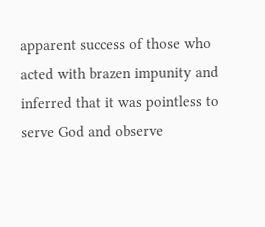apparent success of those who acted with brazen impunity and inferred that it was pointless to serve God and observe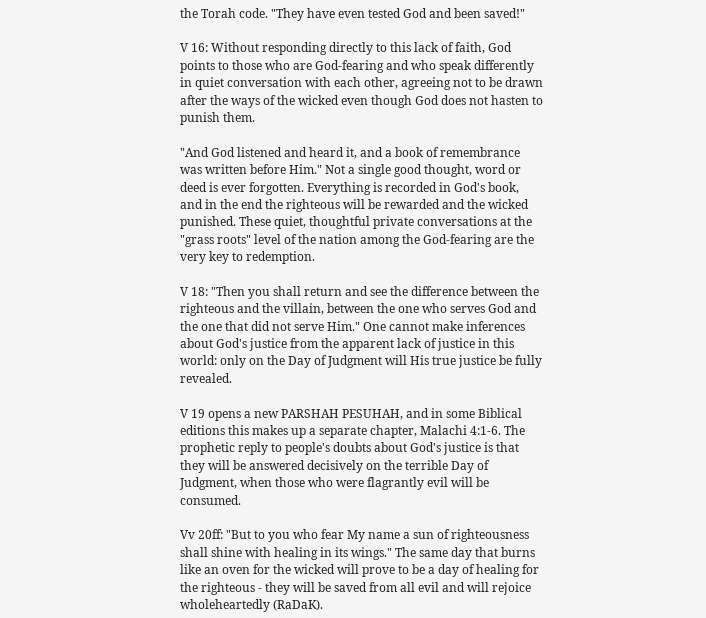the Torah code. "They have even tested God and been saved!"

V 16: Without responding directly to this lack of faith, God points to those who are God-fearing and who speak differently in quiet conversation with each other, agreeing not to be drawn after the ways of the wicked even though God does not hasten to punish them.

"And God listened and heard it, and a book of remembrance was written before Him." Not a single good thought, word or deed is ever forgotten. Everything is recorded in God's book, and in the end the righteous will be rewarded and the wicked punished. These quiet, thoughtful private conversations at the "grass roots" level of the nation among the God-fearing are the very key to redemption.

V 18: "Then you shall return and see the difference between the righteous and the villain, between the one who serves God and the one that did not serve Him." One cannot make inferences about God's justice from the apparent lack of justice in this world: only on the Day of Judgment will His true justice be fully revealed.

V 19 opens a new PARSHAH PESUHAH, and in some Biblical editions this makes up a separate chapter, Malachi 4:1-6. The prophetic reply to people's doubts about God's justice is that they will be answered decisively on the terrible Day of Judgment, when those who were flagrantly evil will be consumed.

Vv 20ff: "But to you who fear My name a sun of righteousness shall shine with healing in its wings." The same day that burns like an oven for the wicked will prove to be a day of healing for the righteous - they will be saved from all evil and will rejoice wholeheartedly (RaDaK).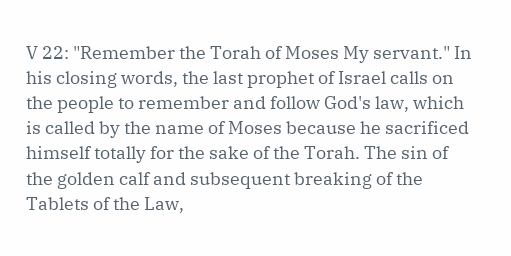V 22: "Remember the Torah of Moses My servant." In his closing words, the last prophet of Israel calls on the people to remember and follow God's law, which is called by the name of Moses because he sacrificed himself totally for the sake of the Torah. The sin of the golden calf and subsequent breaking of the Tablets of the Law,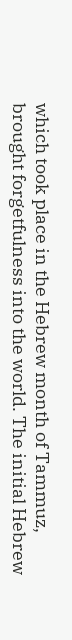which took place in the Hebrew month of Tammuz, brought forgetfulness into the world. The initial Hebrew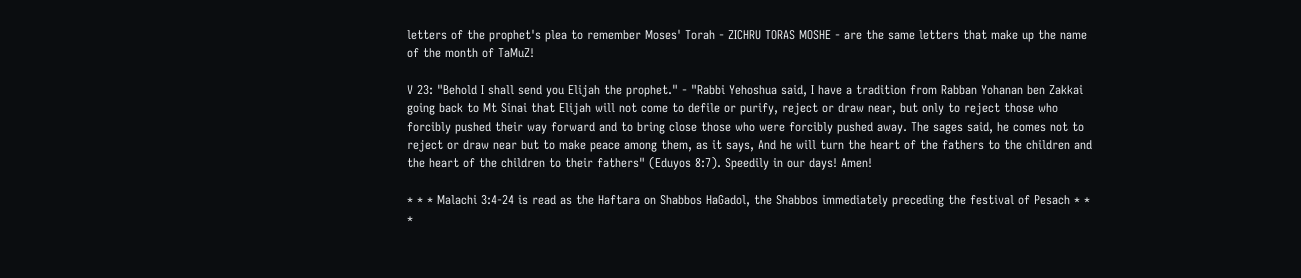letters of the prophet's plea to remember Moses' Torah - ZICHRU TORAS MOSHE - are the same letters that make up the name of the month of TaMuZ!

V 23: "Behold I shall send you Elijah the prophet." - "Rabbi Yehoshua said, I have a tradition from Rabban Yohanan ben Zakkai going back to Mt Sinai that Elijah will not come to defile or purify, reject or draw near, but only to reject those who forcibly pushed their way forward and to bring close those who were forcibly pushed away. The sages said, he comes not to reject or draw near but to make peace among them, as it says, And he will turn the heart of the fathers to the children and the heart of the children to their fathers" (Eduyos 8:7). Speedily in our days! Amen!

* * * Malachi 3:4-24 is read as the Haftara on Shabbos HaGadol, the Shabbos immediately preceding the festival of Pesach * * *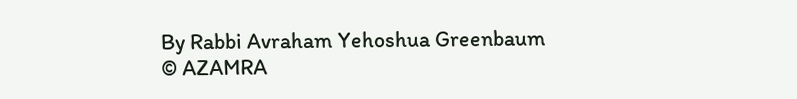By Rabbi Avraham Yehoshua Greenbaum
© AZAMRA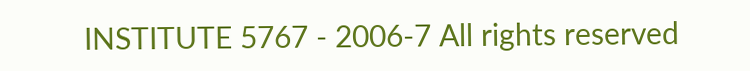INSTITUTE 5767 - 2006-7 All rights reserved